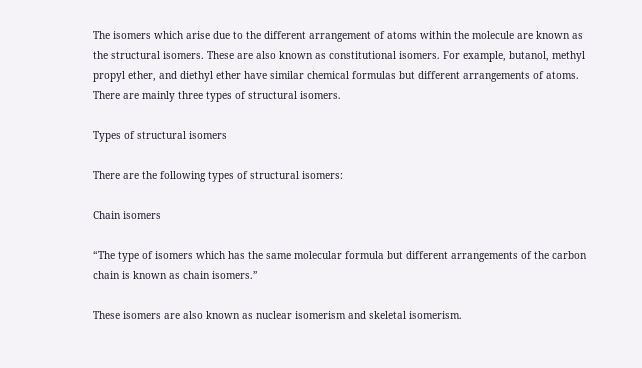The isomers which arise due to the different arrangement of atoms within the molecule are known as the structural isomers. These are also known as constitutional isomers. For example, butanol, methyl propyl ether, and diethyl ether have similar chemical formulas but different arrangements of atoms. There are mainly three types of structural isomers.

Types of structural isomers

There are the following types of structural isomers:

Chain isomers

“The type of isomers which has the same molecular formula but different arrangements of the carbon chain is known as chain isomers.”

These isomers are also known as nuclear isomerism and skeletal isomerism.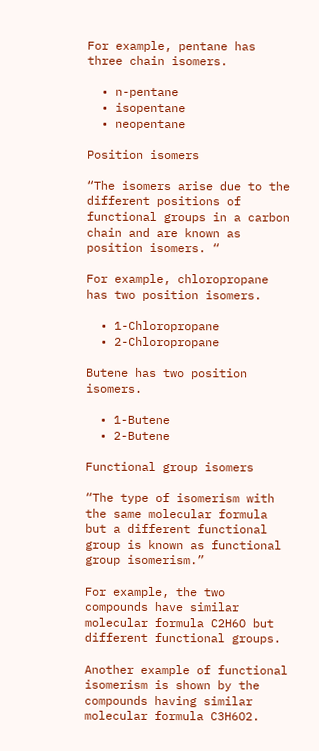For example, pentane has three chain isomers.

  • n-pentane
  • isopentane
  • neopentane

Position isomers

“The isomers arise due to the different positions of functional groups in a carbon chain and are known as position isomers. “

For example, chloropropane has two position isomers.

  • 1-Chloropropane
  • 2-Chloropropane

Butene has two position isomers.

  • 1-Butene
  • 2-Butene

Functional group isomers

“The type of isomerism with the same molecular formula but a different functional group is known as functional group isomerism.”

For example, the two compounds have similar molecular formula C2H6O but different functional groups.

Another example of functional isomerism is shown by the compounds having similar molecular formula C3H6O2.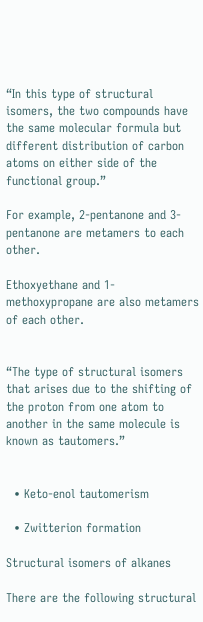“In this type of structural isomers, the two compounds have the same molecular formula but different distribution of carbon atoms on either side of the functional group.”

For example, 2-pentanone and 3-pentanone are metamers to each other.

Ethoxyethane and 1-methoxypropane are also metamers of each other.


“The type of structural isomers that arises due to the shifting of the proton from one atom to another in the same molecule is known as tautomers.”


  • Keto-enol tautomerism

  • Zwitterion formation

Structural isomers of alkanes

There are the following structural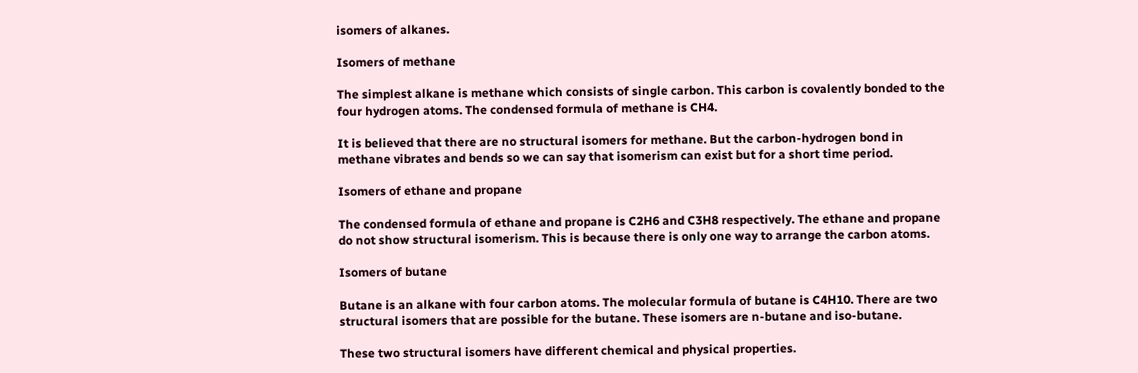isomers of alkanes.

Isomers of methane

The simplest alkane is methane which consists of single carbon. This carbon is covalently bonded to the four hydrogen atoms. The condensed formula of methane is CH4.

It is believed that there are no structural isomers for methane. But the carbon-hydrogen bond in methane vibrates and bends so we can say that isomerism can exist but for a short time period.

Isomers of ethane and propane

The condensed formula of ethane and propane is C2H6 and C3H8 respectively. The ethane and propane do not show structural isomerism. This is because there is only one way to arrange the carbon atoms.

Isomers of butane

Butane is an alkane with four carbon atoms. The molecular formula of butane is C4H10. There are two structural isomers that are possible for the butane. These isomers are n-butane and iso-butane.

These two structural isomers have different chemical and physical properties.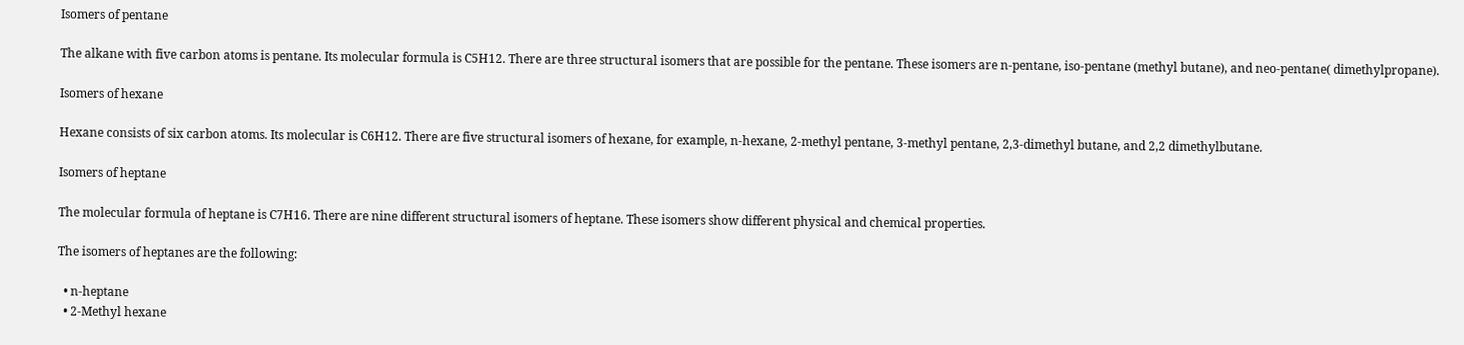Isomers of pentane

The alkane with five carbon atoms is pentane. Its molecular formula is C5H12. There are three structural isomers that are possible for the pentane. These isomers are n-pentane, iso-pentane (methyl butane), and neo-pentane( dimethylpropane).

Isomers of hexane

Hexane consists of six carbon atoms. Its molecular is C6H12. There are five structural isomers of hexane, for example, n-hexane, 2-methyl pentane, 3-methyl pentane, 2,3-dimethyl butane, and 2,2 dimethylbutane.

Isomers of heptane

The molecular formula of heptane is C7H16. There are nine different structural isomers of heptane. These isomers show different physical and chemical properties.

The isomers of heptanes are the following:

  • n-heptane
  • 2-Methyl hexane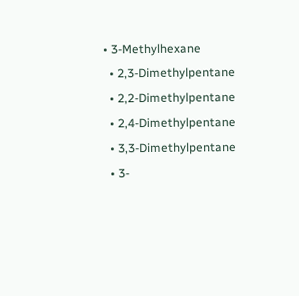• 3-Methylhexane
  • 2,3-Dimethylpentane
  • 2,2-Dimethylpentane
  • 2,4-Dimethylpentane
  • 3,3-Dimethylpentane
  • 3-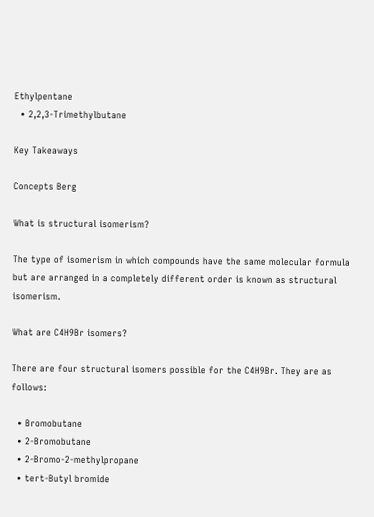Ethylpentane
  • 2,2,3-Trimethylbutane

Key Takeaways

Concepts Berg

What is structural isomerism?

The type of isomerism in which compounds have the same molecular formula but are arranged in a completely different order is known as structural isomerism.

What are C4H9Br isomers?

There are four structural isomers possible for the C4H9Br. They are as follows:

  • Bromobutane
  • 2-Bromobutane
  • 2-Bromo-2-methylpropane
  • tert-Butyl bromide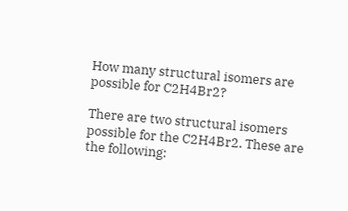How many structural isomers are possible for C2H4Br2?

There are two structural isomers possible for the C2H4Br2. These are the following: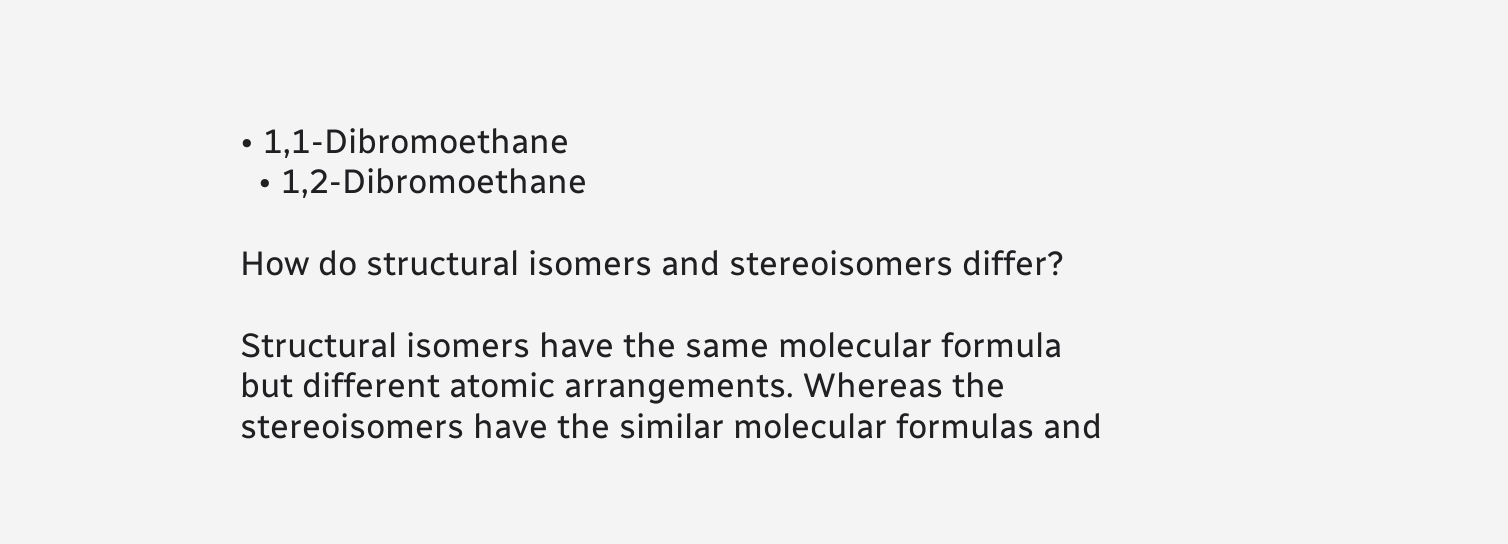• 1,1-Dibromoethane
  • 1,2-Dibromoethane

How do structural isomers and stereoisomers differ?

Structural isomers have the same molecular formula but different atomic arrangements. Whereas the stereoisomers have the similar molecular formulas and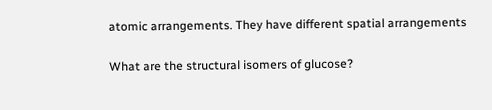atomic arrangements. They have different spatial arrangements

What are the structural isomers of glucose?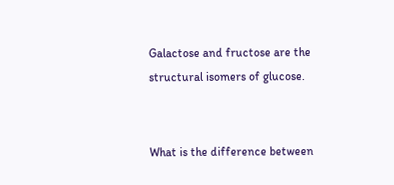Galactose and fructose are the structural isomers of glucose.


What is the difference between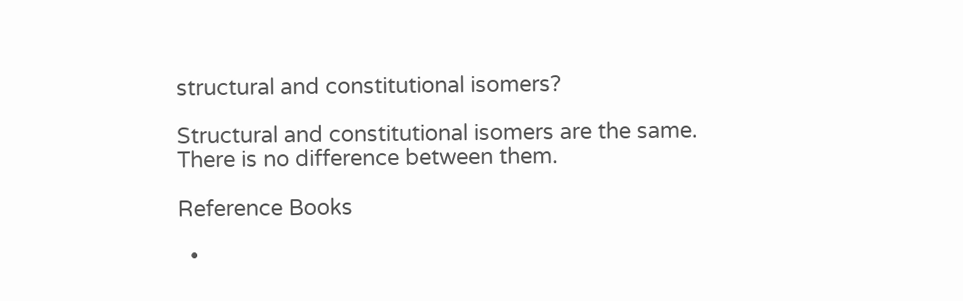structural and constitutional isomers?

Structural and constitutional isomers are the same. There is no difference between them.

Reference Books

  •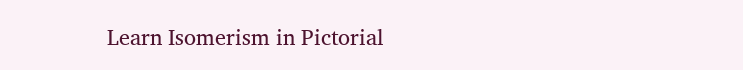Learn Isomerism in Pictorial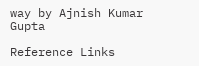way by Ajnish Kumar Gupta

Reference Links